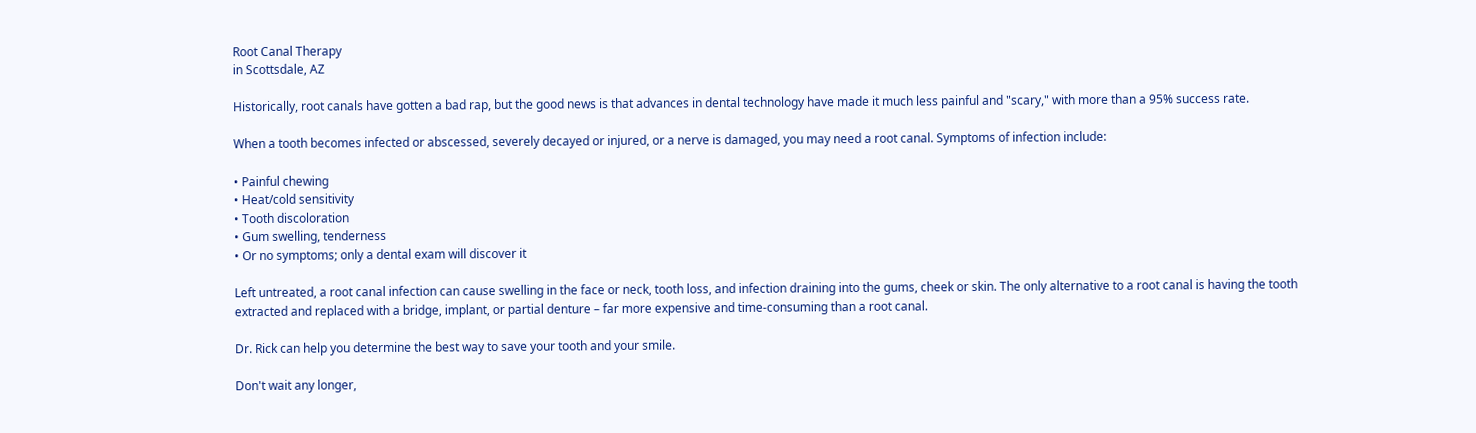Root Canal Therapy
in Scottsdale, AZ

Historically, root canals have gotten a bad rap, but the good news is that advances in dental technology have made it much less painful and "scary," with more than a 95% success rate.

When a tooth becomes infected or abscessed, severely decayed or injured, or a nerve is damaged, you may need a root canal. Symptoms of infection include:

• Painful chewing
• Heat/cold sensitivity
• Tooth discoloration
• Gum swelling, tenderness
• Or no symptoms; only a dental exam will discover it

Left untreated, a root canal infection can cause swelling in the face or neck, tooth loss, and infection draining into the gums, cheek or skin. The only alternative to a root canal is having the tooth extracted and replaced with a bridge, implant, or partial denture – far more expensive and time-consuming than a root canal.

Dr. Rick can help you determine the best way to save your tooth and your smile.

Don't wait any longer,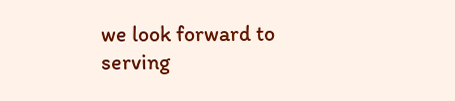we look forward to serving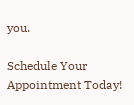you.

Schedule Your Appointment Today!